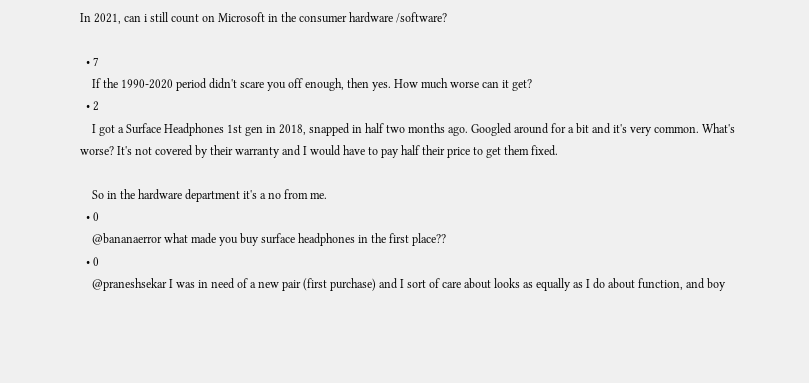In 2021, can i still count on Microsoft in the consumer hardware /software?

  • 7
    If the 1990-2020 period didn't scare you off enough, then yes. How much worse can it get?
  • 2
    I got a Surface Headphones 1st gen in 2018, snapped in half two months ago. Googled around for a bit and it's very common. What's worse? It's not covered by their warranty and I would have to pay half their price to get them fixed.

    So in the hardware department it's a no from me.
  • 0
    @bananaerror what made you buy surface headphones in the first place??
  • 0
    @praneshsekar I was in need of a new pair (first purchase) and I sort of care about looks as equally as I do about function, and boy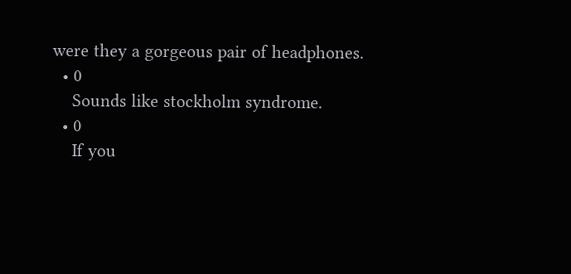were they a gorgeous pair of headphones.
  • 0
    Sounds like stockholm syndrome.
  • 0
    If you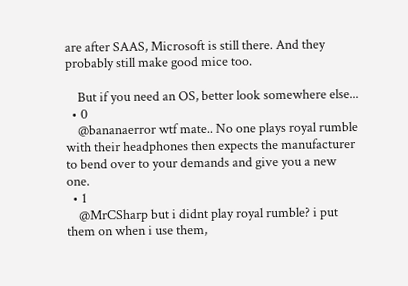are after SAAS, Microsoft is still there. And they probably still make good mice too.

    But if you need an OS, better look somewhere else...
  • 0
    @bananaerror wtf mate.. No one plays royal rumble with their headphones then expects the manufacturer to bend over to your demands and give you a new one.
  • 1
    @MrCSharp but i didnt play royal rumble? i put them on when i use them,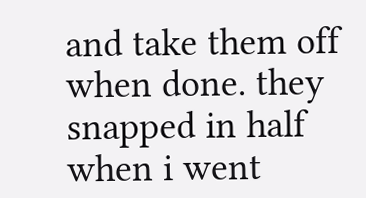and take them off when done. they snapped in half when i went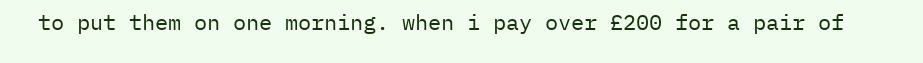to put them on one morning. when i pay over £200 for a pair of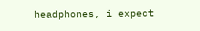headphones, i expect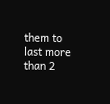them to last more than 2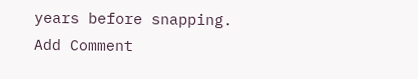years before snapping.
Add Comment